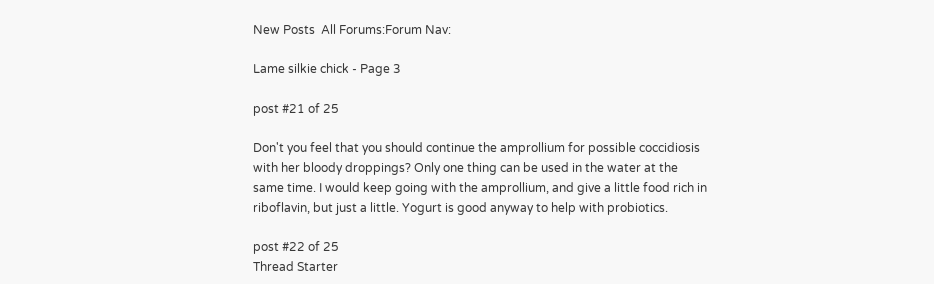New Posts  All Forums:Forum Nav:

Lame silkie chick - Page 3

post #21 of 25

Don't you feel that you should continue the amprollium for possible coccidiosis with her bloody droppings? Only one thing can be used in the water at the same time. I would keep going with the amprollium, and give a little food rich in riboflavin, but just a little. Yogurt is good anyway to help with probiotics.

post #22 of 25
Thread Starter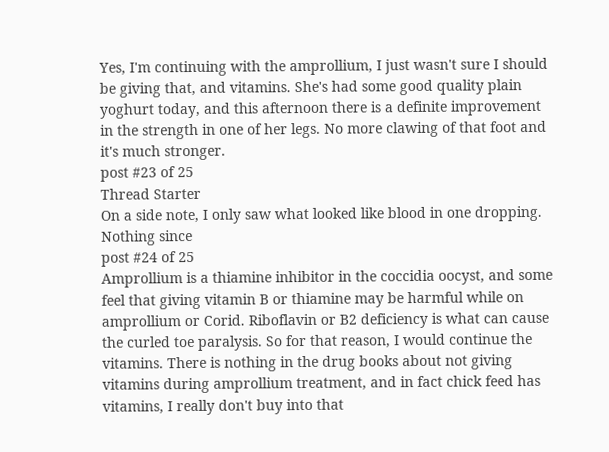Yes, I'm continuing with the amprollium, I just wasn't sure I should be giving that, and vitamins. She's had some good quality plain yoghurt today, and this afternoon there is a definite improvement in the strength in one of her legs. No more clawing of that foot and it's much stronger.
post #23 of 25
Thread Starter
On a side note, I only saw what looked like blood in one dropping. Nothing since
post #24 of 25
Amprollium is a thiamine inhibitor in the coccidia oocyst, and some feel that giving vitamin B or thiamine may be harmful while on amprollium or Corid. Riboflavin or B2 deficiency is what can cause the curled toe paralysis. So for that reason, I would continue the vitamins. There is nothing in the drug books about not giving vitamins during amprollium treatment, and in fact chick feed has vitamins, I really don't buy into that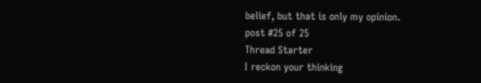belief, but that is only my opinion.
post #25 of 25
Thread Starter
I reckon your thinking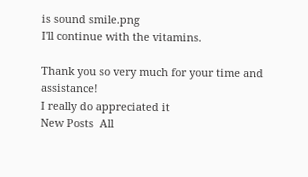is sound smile.png
I'll continue with the vitamins.

Thank you so very much for your time and assistance!
I really do appreciated it
New Posts  All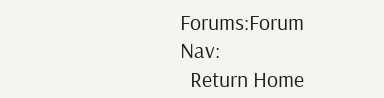Forums:Forum Nav:
  Return Home